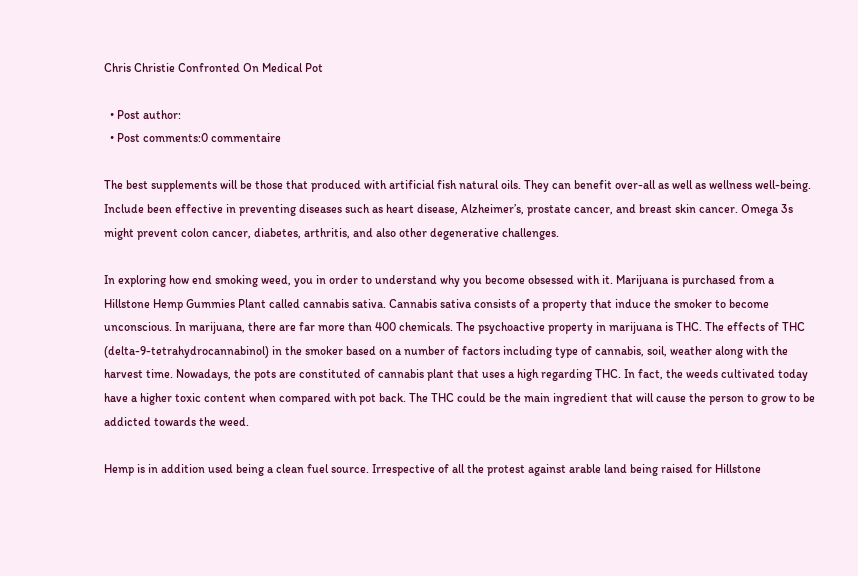Chris Christie Confronted On Medical Pot

  • Post author:
  • Post comments:0 commentaire

The best supplements will be those that produced with artificial fish natural oils. They can benefit over-all as well as wellness well-being. Include been effective in preventing diseases such as heart disease, Alzheimer’s, prostate cancer, and breast skin cancer. Omega 3s might prevent colon cancer, diabetes, arthritis, and also other degenerative challenges.

In exploring how end smoking weed, you in order to understand why you become obsessed with it. Marijuana is purchased from a Hillstone Hemp Gummies Plant called cannabis sativa. Cannabis sativa consists of a property that induce the smoker to become unconscious. In marijuana, there are far more than 400 chemicals. The psychoactive property in marijuana is THC. The effects of THC (delta-9-tetrahydrocannabinol) in the smoker based on a number of factors including type of cannabis, soil, weather along with the harvest time. Nowadays, the pots are constituted of cannabis plant that uses a high regarding THC. In fact, the weeds cultivated today have a higher toxic content when compared with pot back. The THC could be the main ingredient that will cause the person to grow to be addicted towards the weed.

Hemp is in addition used being a clean fuel source. Irrespective of all the protest against arable land being raised for Hillstone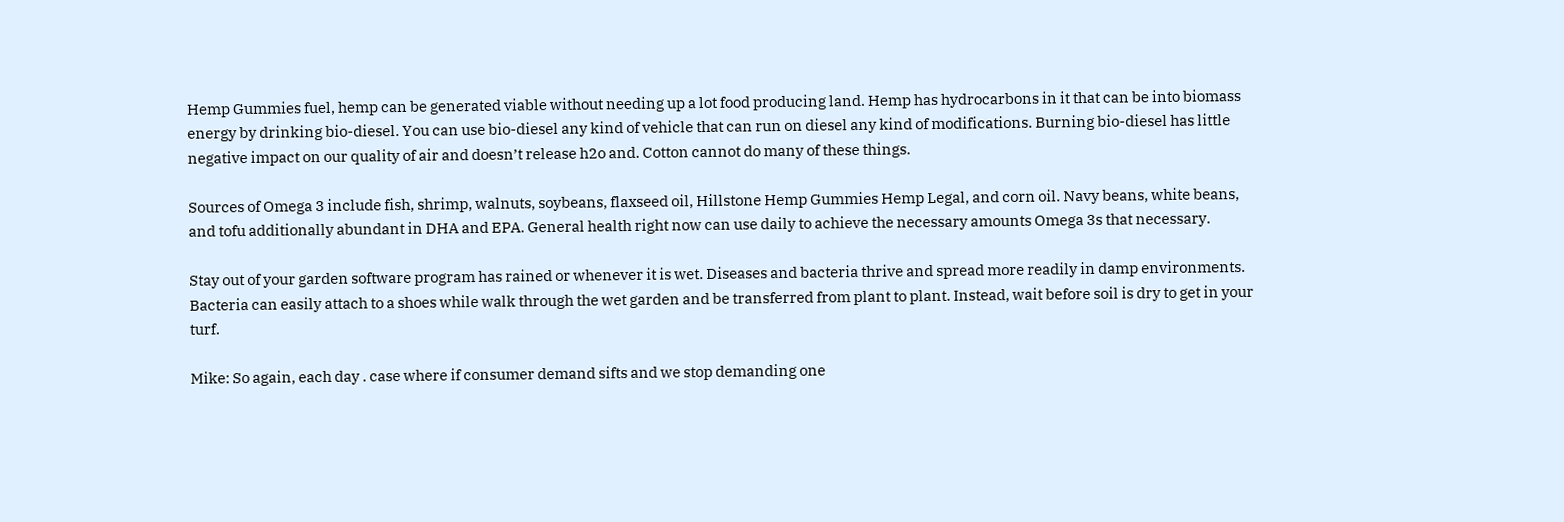Hemp Gummies fuel, hemp can be generated viable without needing up a lot food producing land. Hemp has hydrocarbons in it that can be into biomass energy by drinking bio-diesel. You can use bio-diesel any kind of vehicle that can run on diesel any kind of modifications. Burning bio-diesel has little negative impact on our quality of air and doesn’t release h2o and. Cotton cannot do many of these things.

Sources of Omega 3 include fish, shrimp, walnuts, soybeans, flaxseed oil, Hillstone Hemp Gummies Hemp Legal, and corn oil. Navy beans, white beans, and tofu additionally abundant in DHA and EPA. General health right now can use daily to achieve the necessary amounts Omega 3s that necessary.

Stay out of your garden software program has rained or whenever it is wet. Diseases and bacteria thrive and spread more readily in damp environments. Bacteria can easily attach to a shoes while walk through the wet garden and be transferred from plant to plant. Instead, wait before soil is dry to get in your turf.

Mike: So again, each day . case where if consumer demand sifts and we stop demanding one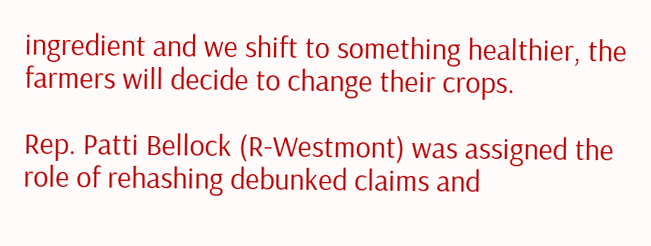ingredient and we shift to something healthier, the farmers will decide to change their crops.

Rep. Patti Bellock (R-Westmont) was assigned the role of rehashing debunked claims and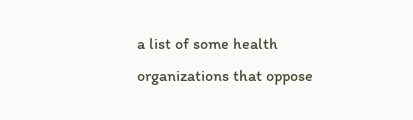a list of some health organizations that oppose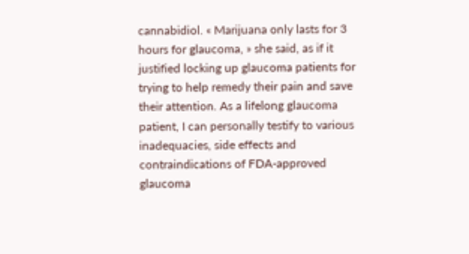cannabidiol. « Marijuana only lasts for 3 hours for glaucoma, » she said, as if it justified locking up glaucoma patients for trying to help remedy their pain and save their attention. As a lifelong glaucoma patient, I can personally testify to various inadequacies, side effects and contraindications of FDA-approved glaucoma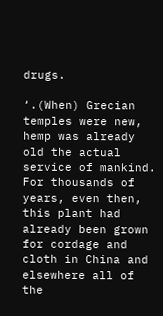drugs.

‘.(When) Grecian temples were new, hemp was already old the actual service of mankind. For thousands of years, even then, this plant had already been grown for cordage and cloth in China and elsewhere all of the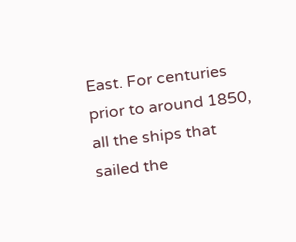East. For centuries prior to around 1850, all the ships that sailed the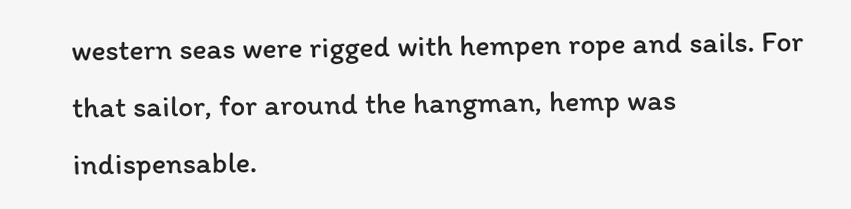western seas were rigged with hempen rope and sails. For that sailor, for around the hangman, hemp was indispensable.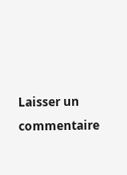Laisser un commentaire